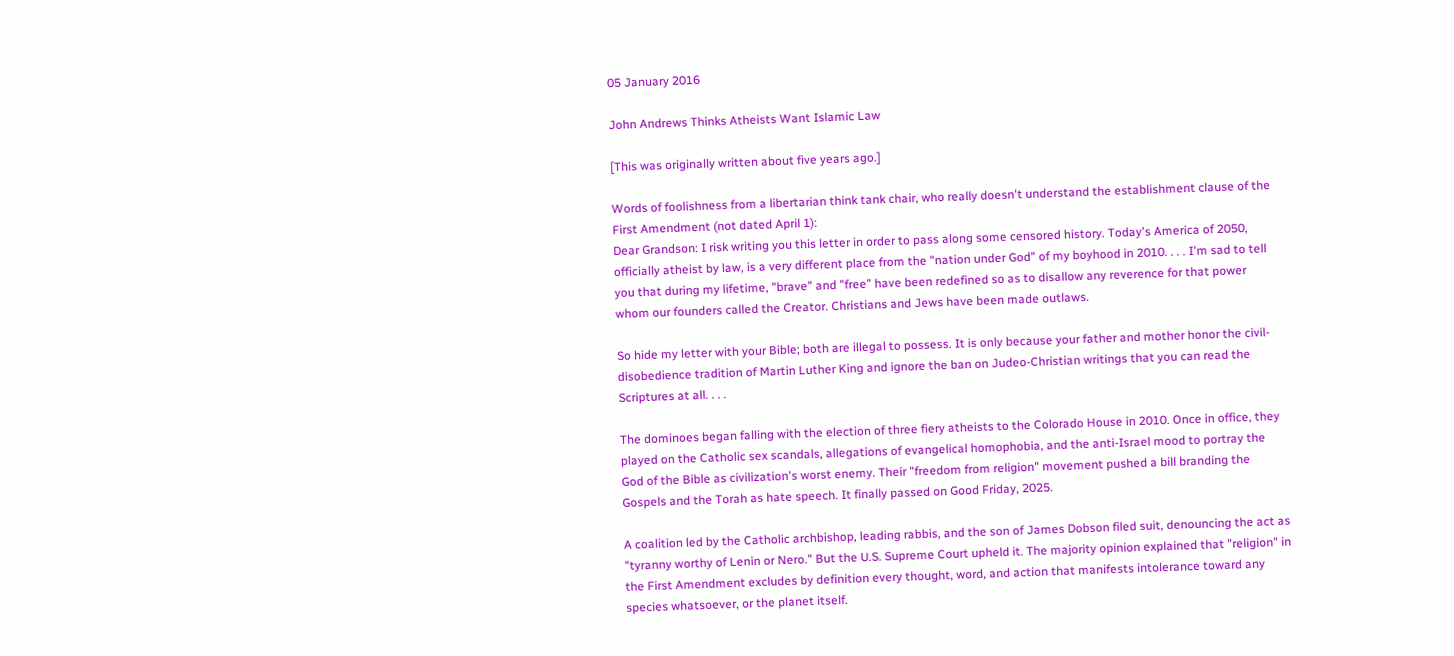05 January 2016

John Andrews Thinks Atheists Want Islamic Law

[This was originally written about five years ago.]

Words of foolishness from a libertarian think tank chair, who really doesn't understand the establishment clause of the First Amendment (not dated April 1):
Dear Grandson: I risk writing you this letter in order to pass along some censored history. Today's America of 2050, officially atheist by law, is a very different place from the "nation under God" of my boyhood in 2010. . . . I'm sad to tell you that during my lifetime, "brave" and "free" have been redefined so as to disallow any reverence for that power whom our founders called the Creator. Christians and Jews have been made outlaws.

So hide my letter with your Bible; both are illegal to possess. It is only because your father and mother honor the civil-disobedience tradition of Martin Luther King and ignore the ban on Judeo-Christian writings that you can read the Scriptures at all. . . .

The dominoes began falling with the election of three fiery atheists to the Colorado House in 2010. Once in office, they played on the Catholic sex scandals, allegations of evangelical homophobia, and the anti-Israel mood to portray the God of the Bible as civilization's worst enemy. Their "freedom from religion" movement pushed a bill branding the Gospels and the Torah as hate speech. It finally passed on Good Friday, 2025.

A coalition led by the Catholic archbishop, leading rabbis, and the son of James Dobson filed suit, denouncing the act as "tyranny worthy of Lenin or Nero." But the U.S. Supreme Court upheld it. The majority opinion explained that "religion" in the First Amendment excludes by definition every thought, word, and action that manifests intolerance toward any species whatsoever, or the planet itself.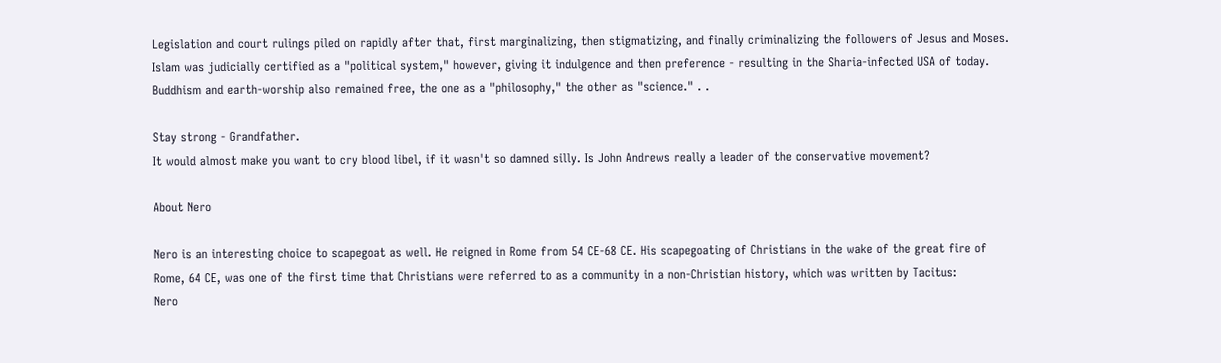Legislation and court rulings piled on rapidly after that, first marginalizing, then stigmatizing, and finally criminalizing the followers of Jesus and Moses. Islam was judicially certified as a "political system," however, giving it indulgence and then preference - resulting in the Sharia-infected USA of today. Buddhism and earth-worship also remained free, the one as a "philosophy," the other as "science." . .

Stay strong - Grandfather.
It would almost make you want to cry blood libel, if it wasn't so damned silly. Is John Andrews really a leader of the conservative movement?

About Nero

Nero is an interesting choice to scapegoat as well. He reigned in Rome from 54 CE-68 CE. His scapegoating of Christians in the wake of the great fire of Rome, 64 CE, was one of the first time that Christians were referred to as a community in a non-Christian history, which was written by Tacitus:
Nero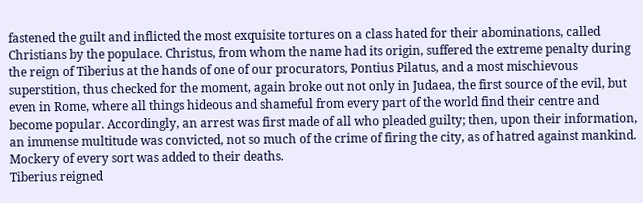fastened the guilt and inflicted the most exquisite tortures on a class hated for their abominations, called Christians by the populace. Christus, from whom the name had its origin, suffered the extreme penalty during the reign of Tiberius at the hands of one of our procurators, Pontius Pilatus, and a most mischievous superstition, thus checked for the moment, again broke out not only in Judaea, the first source of the evil, but even in Rome, where all things hideous and shameful from every part of the world find their centre and become popular. Accordingly, an arrest was first made of all who pleaded guilty; then, upon their information, an immense multitude was convicted, not so much of the crime of firing the city, as of hatred against mankind. Mockery of every sort was added to their deaths.
Tiberius reigned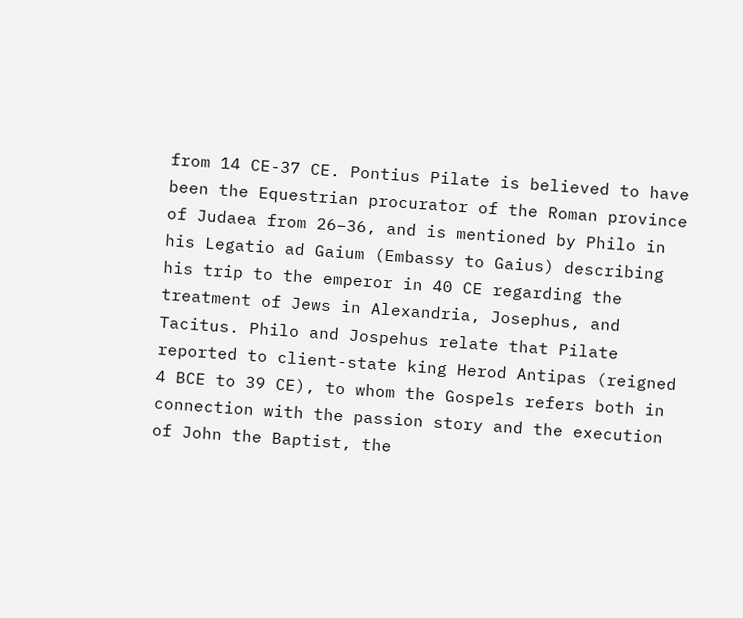from 14 CE-37 CE. Pontius Pilate is believed to have been the Equestrian procurator of the Roman province of Judaea from 26–36, and is mentioned by Philo in his Legatio ad Gaium (Embassy to Gaius) describing his trip to the emperor in 40 CE regarding the treatment of Jews in Alexandria, Josephus, and Tacitus. Philo and Jospehus relate that Pilate reported to client-state king Herod Antipas (reigned 4 BCE to 39 CE), to whom the Gospels refers both in connection with the passion story and the execution of John the Baptist, the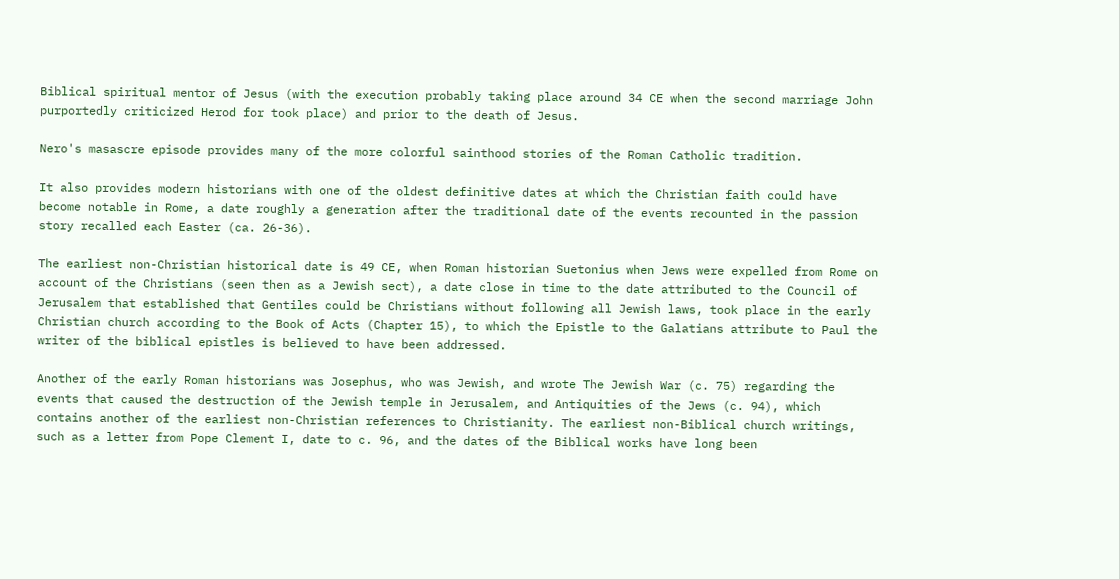Biblical spiritual mentor of Jesus (with the execution probably taking place around 34 CE when the second marriage John purportedly criticized Herod for took place) and prior to the death of Jesus.

Nero's masascre episode provides many of the more colorful sainthood stories of the Roman Catholic tradition.

It also provides modern historians with one of the oldest definitive dates at which the Christian faith could have become notable in Rome, a date roughly a generation after the traditional date of the events recounted in the passion story recalled each Easter (ca. 26-36).

The earliest non-Christian historical date is 49 CE, when Roman historian Suetonius when Jews were expelled from Rome on account of the Christians (seen then as a Jewish sect), a date close in time to the date attributed to the Council of Jerusalem that established that Gentiles could be Christians without following all Jewish laws, took place in the early Christian church according to the Book of Acts (Chapter 15), to which the Epistle to the Galatians attribute to Paul the writer of the biblical epistles is believed to have been addressed.

Another of the early Roman historians was Josephus, who was Jewish, and wrote The Jewish War (c. 75) regarding the events that caused the destruction of the Jewish temple in Jerusalem, and Antiquities of the Jews (c. 94), which contains another of the earliest non-Christian references to Christianity. The earliest non-Biblical church writings, such as a letter from Pope Clement I, date to c. 96, and the dates of the Biblical works have long been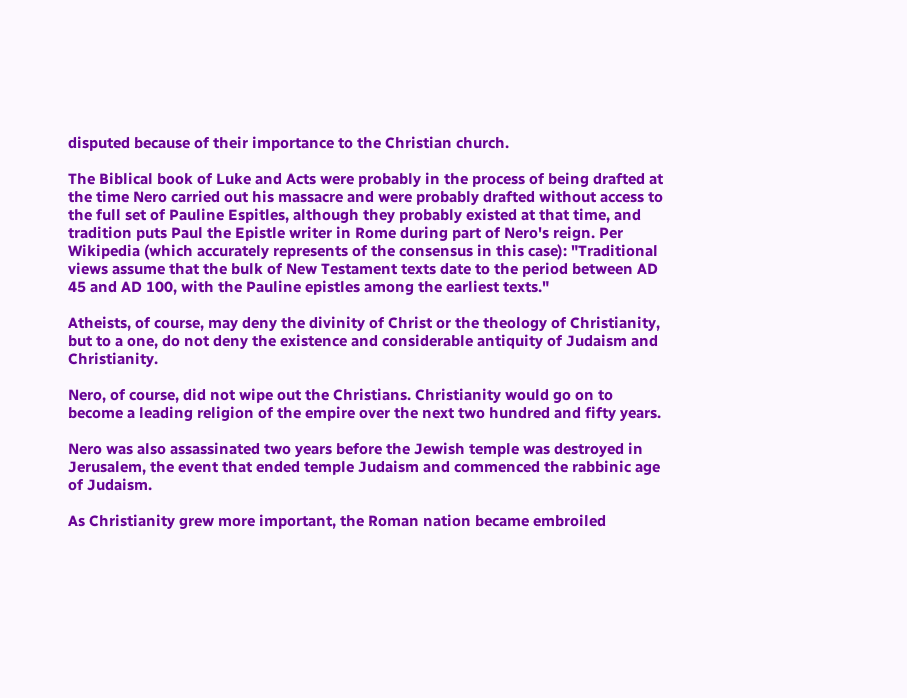disputed because of their importance to the Christian church.

The Biblical book of Luke and Acts were probably in the process of being drafted at the time Nero carried out his massacre and were probably drafted without access to the full set of Pauline Espitles, although they probably existed at that time, and tradition puts Paul the Epistle writer in Rome during part of Nero's reign. Per Wikipedia (which accurately represents of the consensus in this case): "Traditional views assume that the bulk of New Testament texts date to the period between AD 45 and AD 100, with the Pauline epistles among the earliest texts."

Atheists, of course, may deny the divinity of Christ or the theology of Christianity, but to a one, do not deny the existence and considerable antiquity of Judaism and Christianity.

Nero, of course, did not wipe out the Christians. Christianity would go on to become a leading religion of the empire over the next two hundred and fifty years.

Nero was also assassinated two years before the Jewish temple was destroyed in Jerusalem, the event that ended temple Judaism and commenced the rabbinic age of Judaism.

As Christianity grew more important, the Roman nation became embroiled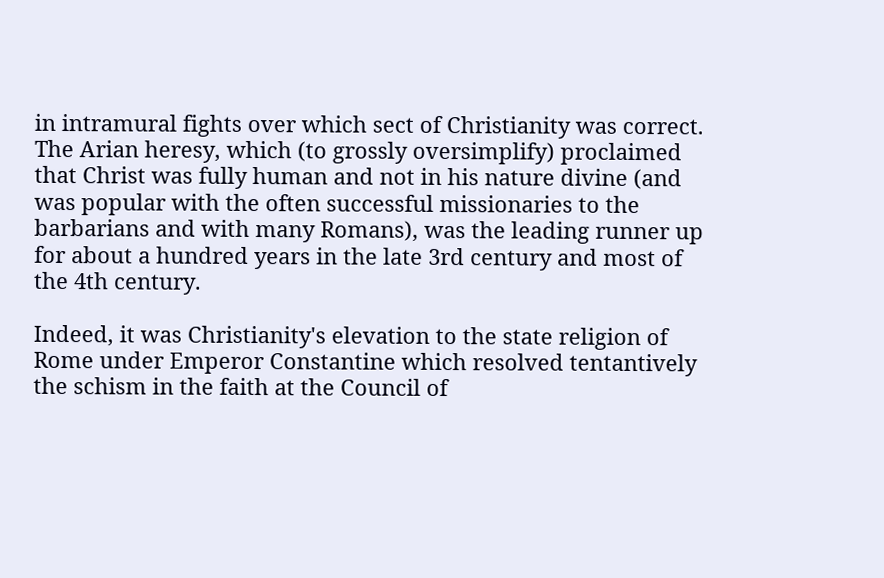in intramural fights over which sect of Christianity was correct. The Arian heresy, which (to grossly oversimplify) proclaimed that Christ was fully human and not in his nature divine (and was popular with the often successful missionaries to the barbarians and with many Romans), was the leading runner up for about a hundred years in the late 3rd century and most of the 4th century.

Indeed, it was Christianity's elevation to the state religion of Rome under Emperor Constantine which resolved tentantively the schism in the faith at the Council of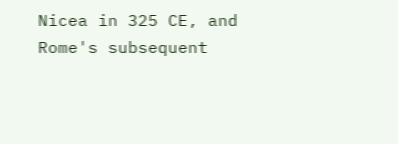Nicea in 325 CE, and Rome's subsequent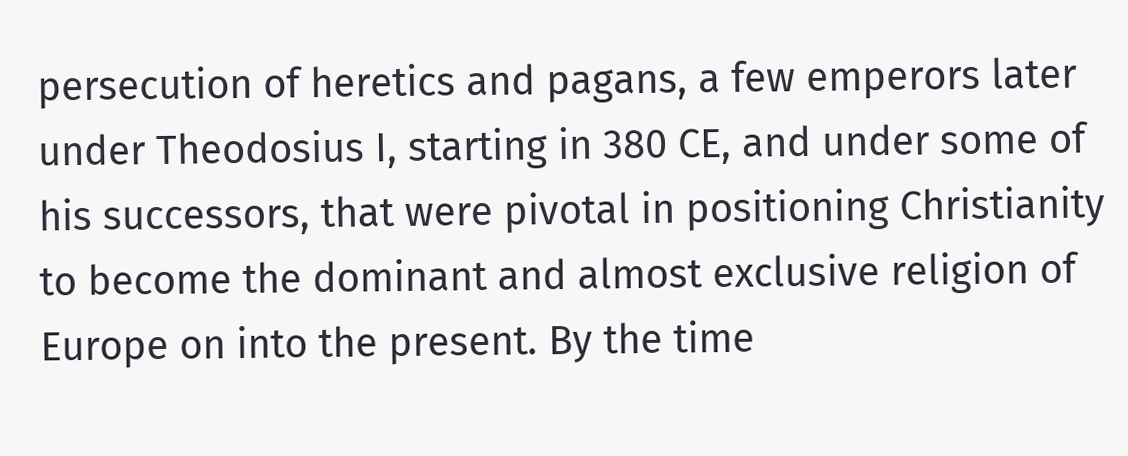persecution of heretics and pagans, a few emperors later under Theodosius I, starting in 380 CE, and under some of his successors, that were pivotal in positioning Christianity to become the dominant and almost exclusive religion of Europe on into the present. By the time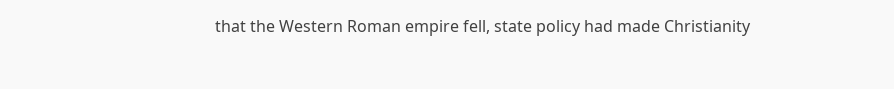that the Western Roman empire fell, state policy had made Christianity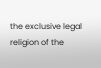the exclusive legal religion of the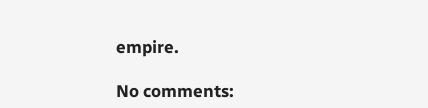empire.

No comments: